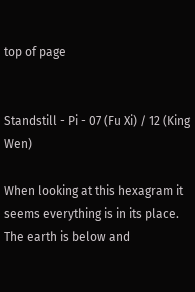top of page


Standstill - Pi - 07 (Fu Xi) / 12 (King Wen)

When looking at this hexagram it seems everything is in its place. The earth is below and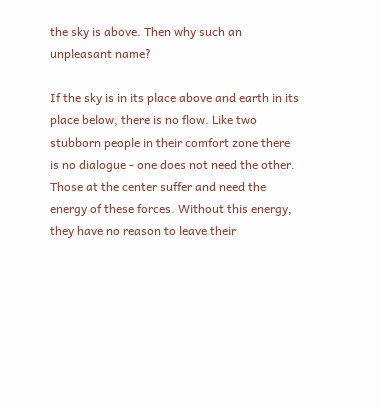the sky is above. Then why such an unpleasant name?

If the sky is in its place above and earth in its place below, there is no flow. Like two stubborn people in their comfort zone there is no dialogue - one does not need the other. Those at the center suffer and need the energy of these forces. Without this energy, they have no reason to leave their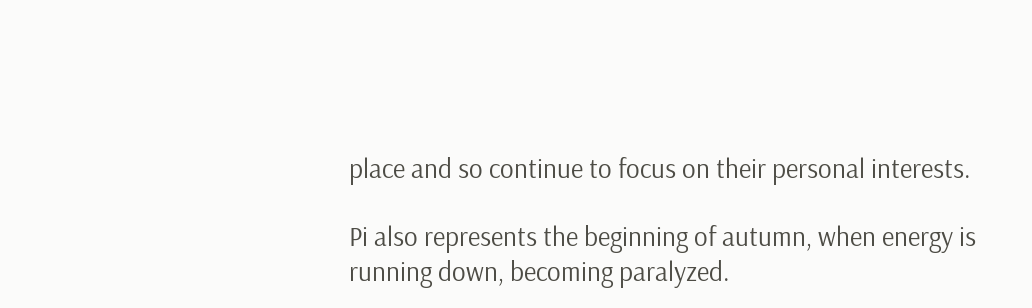place and so continue to focus on their personal interests.

Pi also represents the beginning of autumn, when energy is running down, becoming paralyzed.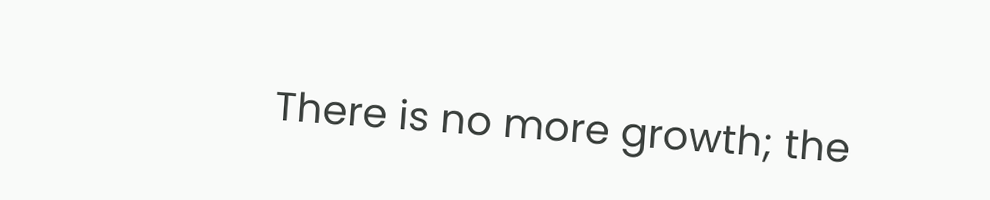There is no more growth; the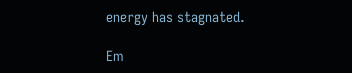energy has stagnated.

Em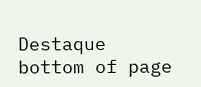Destaque
bottom of page